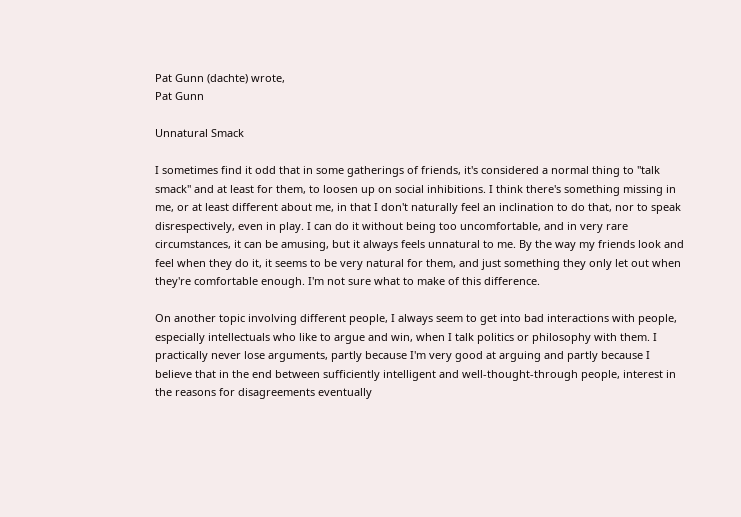Pat Gunn (dachte) wrote,
Pat Gunn

Unnatural Smack

I sometimes find it odd that in some gatherings of friends, it's considered a normal thing to "talk smack" and at least for them, to loosen up on social inhibitions. I think there's something missing in me, or at least different about me, in that I don't naturally feel an inclination to do that, nor to speak disrespectively, even in play. I can do it without being too uncomfortable, and in very rare circumstances, it can be amusing, but it always feels unnatural to me. By the way my friends look and feel when they do it, it seems to be very natural for them, and just something they only let out when they're comfortable enough. I'm not sure what to make of this difference.

On another topic involving different people, I always seem to get into bad interactions with people, especially intellectuals who like to argue and win, when I talk politics or philosophy with them. I practically never lose arguments, partly because I'm very good at arguing and partly because I believe that in the end between sufficiently intelligent and well-thought-through people, interest in the reasons for disagreements eventually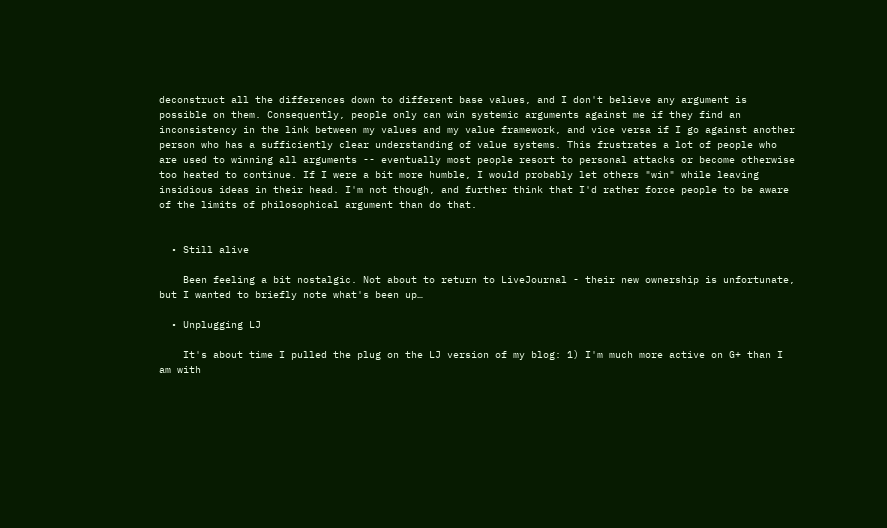deconstruct all the differences down to different base values, and I don't believe any argument is possible on them. Consequently, people only can win systemic arguments against me if they find an inconsistency in the link between my values and my value framework, and vice versa if I go against another person who has a sufficiently clear understanding of value systems. This frustrates a lot of people who are used to winning all arguments -- eventually most people resort to personal attacks or become otherwise too heated to continue. If I were a bit more humble, I would probably let others "win" while leaving insidious ideas in their head. I'm not though, and further think that I'd rather force people to be aware of the limits of philosophical argument than do that.


  • Still alive

    Been feeling a bit nostalgic. Not about to return to LiveJournal - their new ownership is unfortunate, but I wanted to briefly note what's been up…

  • Unplugging LJ

    It's about time I pulled the plug on the LJ version of my blog: 1) I'm much more active on G+ than I am with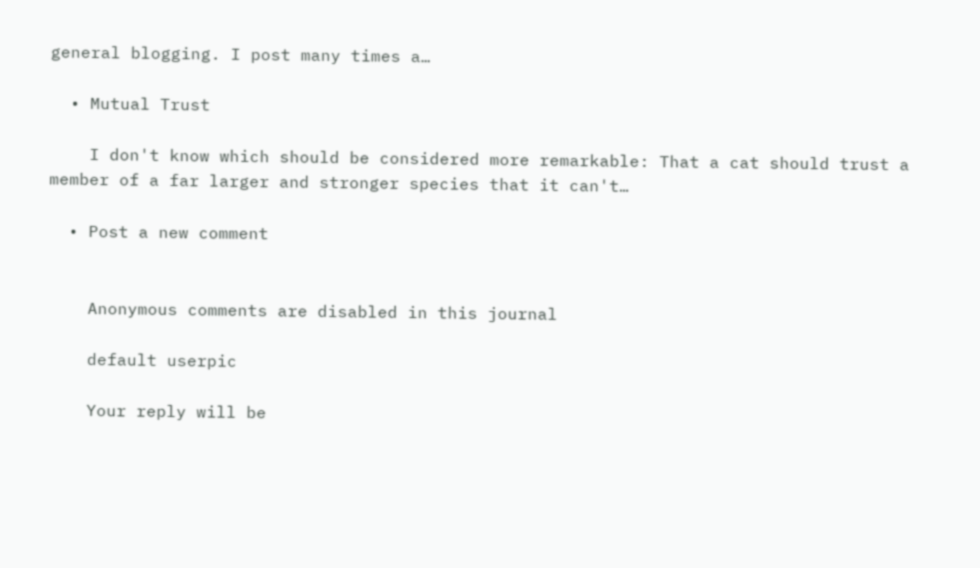general blogging. I post many times a…

  • Mutual Trust

    I don't know which should be considered more remarkable: That a cat should trust a member of a far larger and stronger species that it can't…

  • Post a new comment


    Anonymous comments are disabled in this journal

    default userpic

    Your reply will be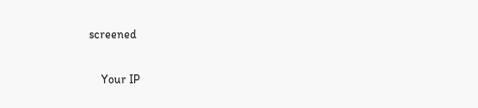screened

    Your IP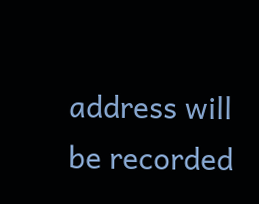address will be recorded